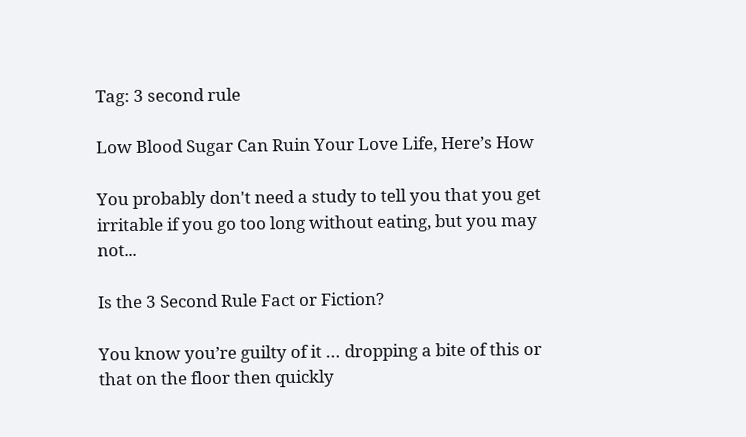Tag: 3 second rule

Low Blood Sugar Can Ruin Your Love Life, Here’s How

You probably don't need a study to tell you that you get irritable if you go too long without eating, but you may not...

Is the 3 Second Rule Fact or Fiction?

You know you’re guilty of it … dropping a bite of this or that on the floor then quickly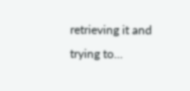retrieving it and trying to...